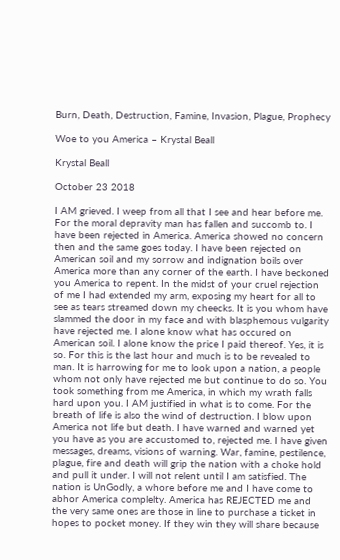Burn, Death, Destruction, Famine, Invasion, Plague, Prophecy

Woe to you America – Krystal Beall

Krystal Beall

October 23 2018

I AM grieved. I weep from all that I see and hear before me. For the moral depravity man has fallen and succomb to. I have been rejected in America. America showed no concern then and the same goes today. I have been rejected on American soil and my sorrow and indignation boils over America more than any corner of the earth. I have beckoned you America to repent. In the midst of your cruel rejection of me I had extended my arm, exposing my heart for all to see as tears streamed down my cheecks. It is you whom have slammed the door in my face and with blasphemous vulgarity have rejected me. I alone know what has occured on American soil. I alone know the price I paid thereof. Yes, it is so. For this is the last hour and much is to be revealed to man. It is harrowing for me to look upon a nation, a people whom not only have rejected me but continue to do so. You took something from me America, in which my wrath falls hard upon you. I AM justified in what is to come. For the breath of life is also the wind of destruction. I blow upon America not life but death. I have warned and warned yet you have as you are accustomed to, rejected me. I have given messages, dreams, visions of warning. War, famine, pestilence, plague, fire and death will grip the nation with a choke hold and pull it under. I will not relent until I am satisfied. The nation is UnGodly, a whore before me and I have come to abhor America complelty. America has REJECTED me and the very same ones are those in line to purchase a ticket in hopes to pocket money. If they win they will share because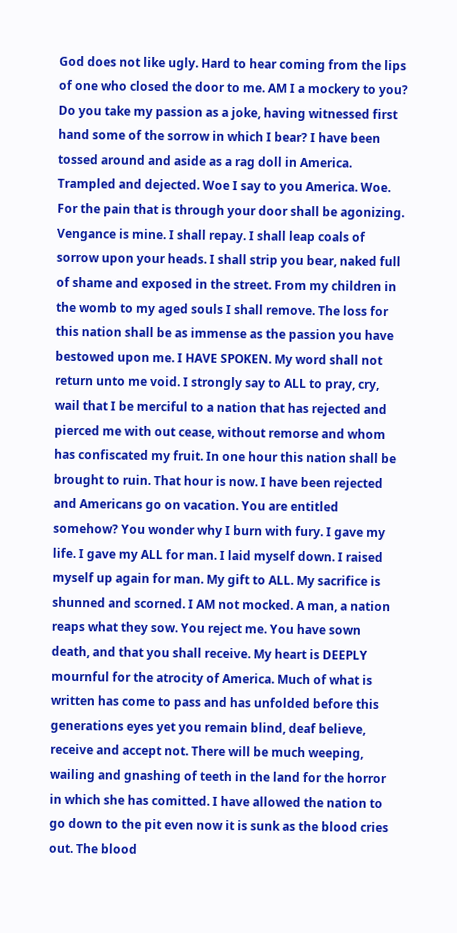God does not like ugly. Hard to hear coming from the lips of one who closed the door to me. AM I a mockery to you? Do you take my passion as a joke, having witnessed first hand some of the sorrow in which I bear? I have been tossed around and aside as a rag doll in America. Trampled and dejected. Woe I say to you America. Woe. For the pain that is through your door shall be agonizing. Vengance is mine. I shall repay. I shall leap coals of sorrow upon your heads. I shall strip you bear, naked full of shame and exposed in the street. From my children in the womb to my aged souls I shall remove. The loss for this nation shall be as immense as the passion you have bestowed upon me. I HAVE SPOKEN. My word shall not return unto me void. I strongly say to ALL to pray, cry, wail that I be merciful to a nation that has rejected and pierced me with out cease, without remorse and whom has confiscated my fruit. In one hour this nation shall be brought to ruin. That hour is now. I have been rejected and Americans go on vacation. You are entitled somehow? You wonder why I burn with fury. I gave my life. I gave my ALL for man. I laid myself down. I raised myself up again for man. My gift to ALL. My sacrifice is shunned and scorned. I AM not mocked. A man, a nation reaps what they sow. You reject me. You have sown death, and that you shall receive. My heart is DEEPLY mournful for the atrocity of America. Much of what is written has come to pass and has unfolded before this generations eyes yet you remain blind, deaf believe, receive and accept not. There will be much weeping, wailing and gnashing of teeth in the land for the horror in which she has comitted. I have allowed the nation to go down to the pit even now it is sunk as the blood cries out. The blood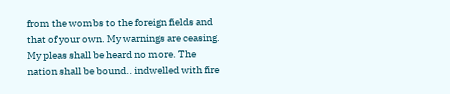from the wombs to the foreign fields and that of your own. My warnings are ceasing. My pleas shall be heard no more. The nation shall be bound.. indwelled with fire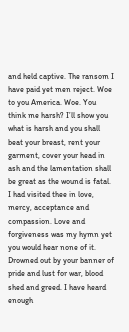and held captive. The ransom I have paid yet men reject. Woe to you America. Woe. You think me harsh? I’ll show you what is harsh and you shall beat your breast, rent your garment, cover your head in ash and the lamentation shall be great as the wound is fatal. I had visited thee in love, mercy, acceptance and compassion. Love and forgiveness was my hymn yet you would hear none of it. Drowned out by your banner of pride and lust for war, blood shed and greed. I have heard enough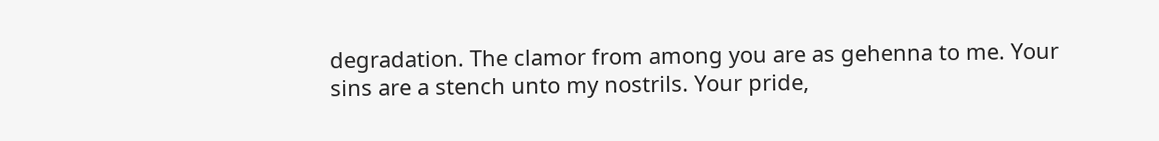degradation. The clamor from among you are as gehenna to me. Your sins are a stench unto my nostrils. Your pride,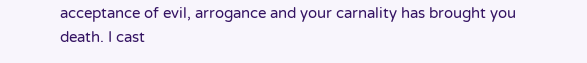acceptance of evil, arrogance and your carnality has brought you death. I cast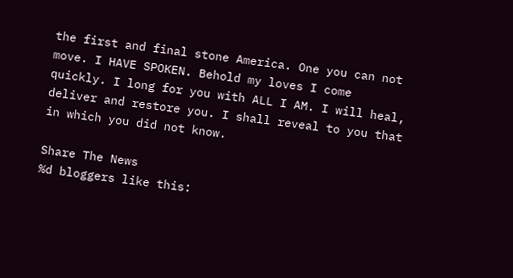the first and final stone America. One you can not move. I HAVE SPOKEN. Behold my loves I come quickly. I long for you with ALL I AM. I will heal, deliver and restore you. I shall reveal to you that in which you did not know.

Share The News
%d bloggers like this: